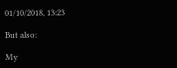01/10/2018, 13:23

But also:

My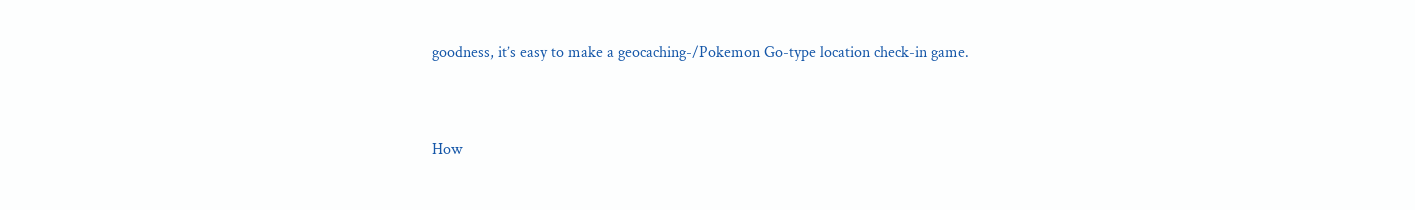goodness, it’s easy to make a geocaching-/Pokemon Go-type location check-in game.


How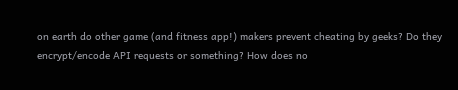on earth do other game (and fitness app!) makers prevent cheating by geeks? Do they encrypt/encode API requests or something? How does no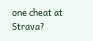one cheat at Strava?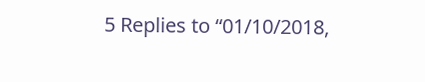5 Replies to “01/10/2018,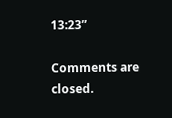13:23”

Comments are closed.